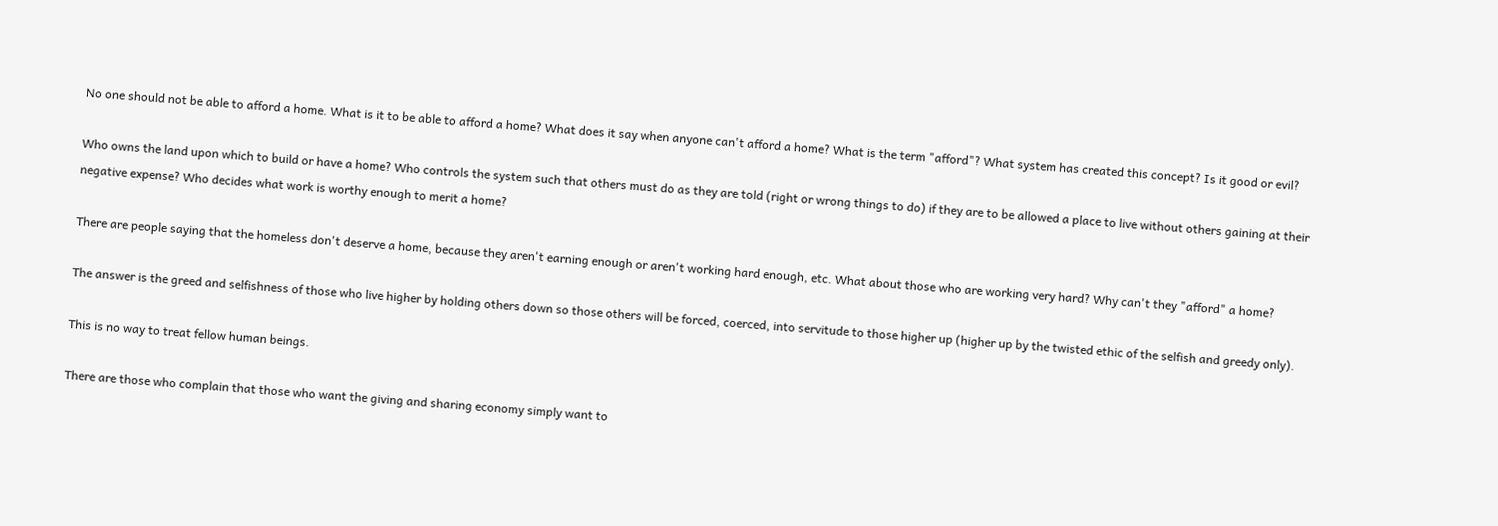No one should not be able to afford a home. What is it to be able to afford a home? What does it say when anyone can't afford a home? What is the term "afford"? What system has created this concept? Is it good or evil?

Who owns the land upon which to build or have a home? Who controls the system such that others must do as they are told (right or wrong things to do) if they are to be allowed a place to live without others gaining at their negative expense? Who decides what work is worthy enough to merit a home?

There are people saying that the homeless don't deserve a home, because they aren't earning enough or aren't working hard enough, etc. What about those who are working very hard? Why can't they "afford" a home?

The answer is the greed and selfishness of those who live higher by holding others down so those others will be forced, coerced, into servitude to those higher up (higher up by the twisted ethic of the selfish and greedy only).

This is no way to treat fellow human beings.

There are those who complain that those who want the giving and sharing economy simply want to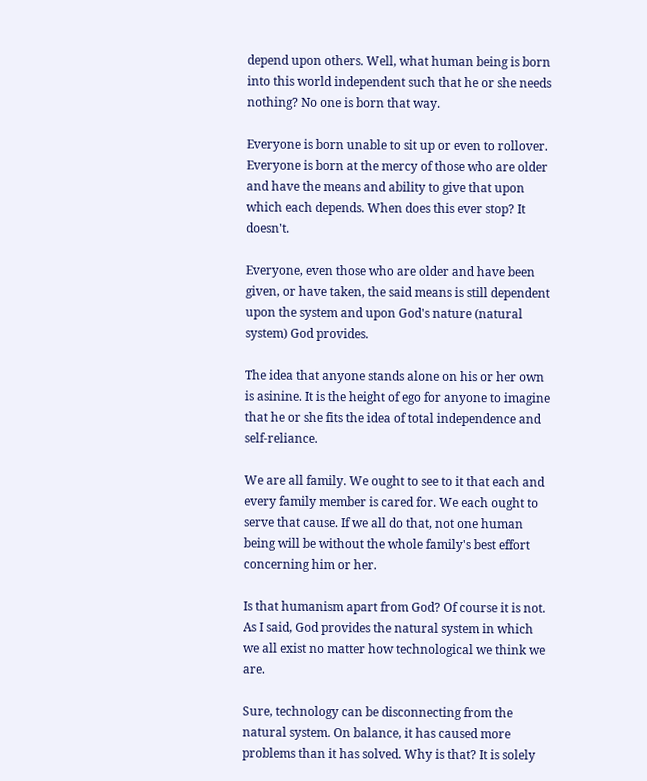depend upon others. Well, what human being is born into this world independent such that he or she needs nothing? No one is born that way.

Everyone is born unable to sit up or even to rollover. Everyone is born at the mercy of those who are older and have the means and ability to give that upon which each depends. When does this ever stop? It doesn't.

Everyone, even those who are older and have been given, or have taken, the said means is still dependent upon the system and upon God's nature (natural system) God provides.

The idea that anyone stands alone on his or her own is asinine. It is the height of ego for anyone to imagine that he or she fits the idea of total independence and self-reliance.

We are all family. We ought to see to it that each and every family member is cared for. We each ought to serve that cause. If we all do that, not one human being will be without the whole family's best effort concerning him or her.

Is that humanism apart from God? Of course it is not. As I said, God provides the natural system in which we all exist no matter how technological we think we are.

Sure, technology can be disconnecting from the natural system. On balance, it has caused more problems than it has solved. Why is that? It is solely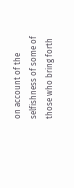on account of the selfishness of some of those who bring forth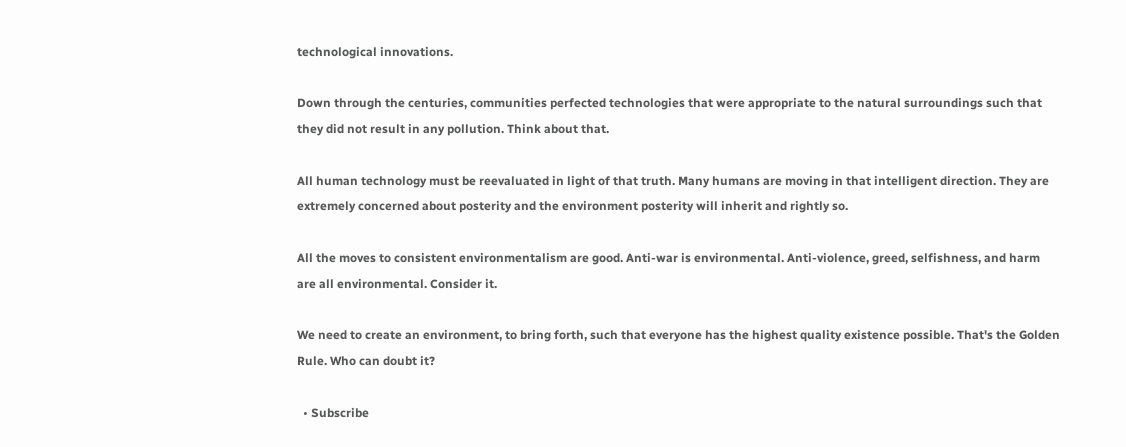technological innovations.

Down through the centuries, communities perfected technologies that were appropriate to the natural surroundings such that they did not result in any pollution. Think about that.

All human technology must be reevaluated in light of that truth. Many humans are moving in that intelligent direction. They are extremely concerned about posterity and the environment posterity will inherit and rightly so.

All the moves to consistent environmentalism are good. Anti-war is environmental. Anti-violence, greed, selfishness, and harm are all environmental. Consider it.

We need to create an environment, to bring forth, such that everyone has the highest quality existence possible. That's the Golden Rule. Who can doubt it?

  • Subscribe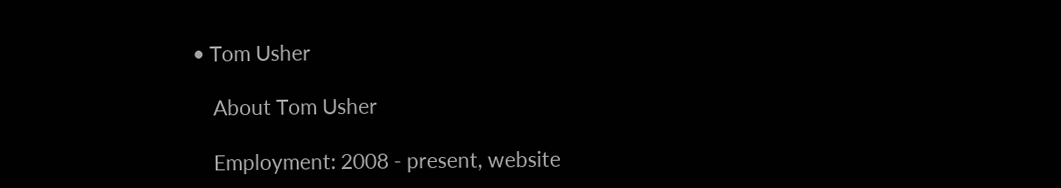• Tom Usher

    About Tom Usher

    Employment: 2008 - present, website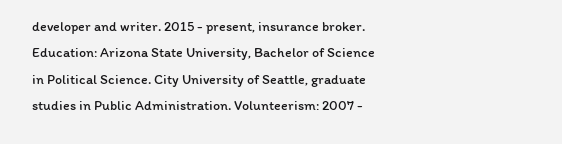developer and writer. 2015 - present, insurance broker. Education: Arizona State University, Bachelor of Science in Political Science. City University of Seattle, graduate studies in Public Administration. Volunteerism: 2007 -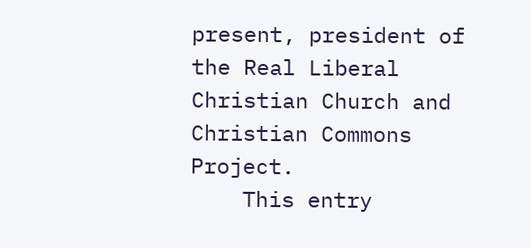present, president of the Real Liberal Christian Church and Christian Commons Project.
    This entry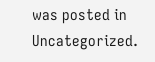was posted in Uncategorized.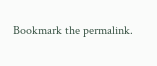Bookmark the permalink.